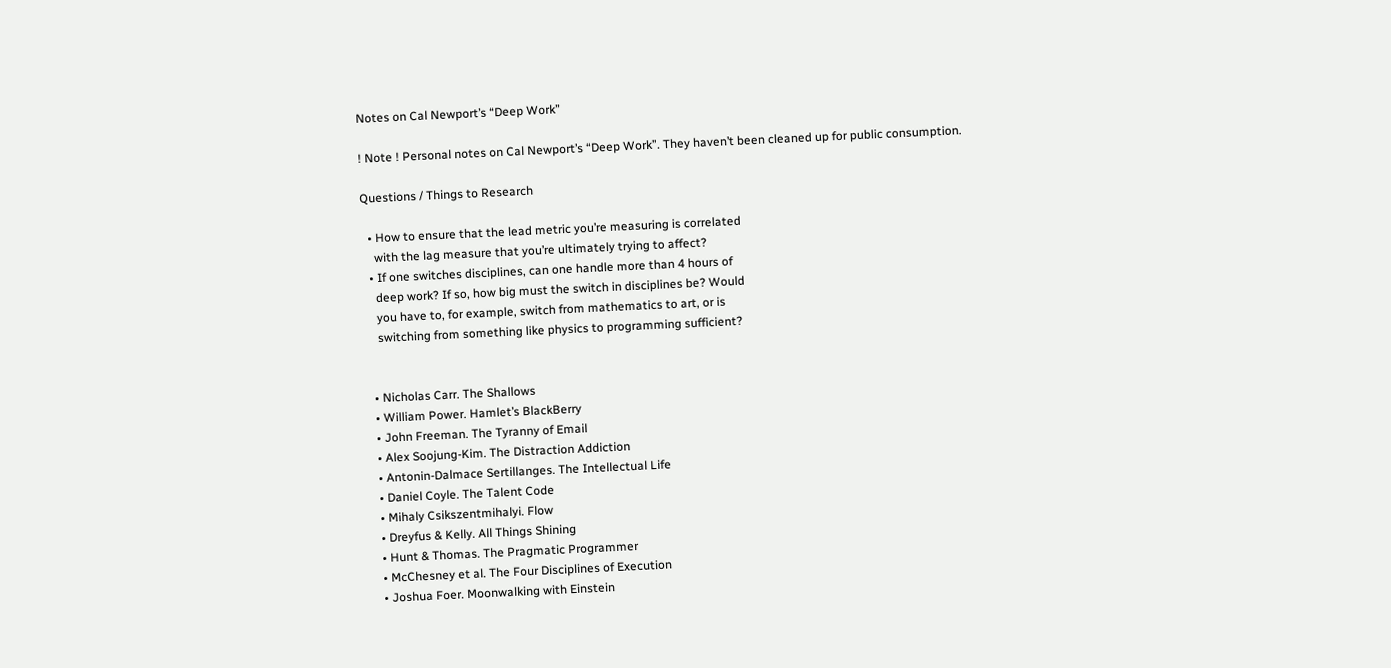Notes on Cal Newport’s “Deep Work”

! Note ! Personal notes on Cal Newport’s “Deep Work”. They haven’t been cleaned up for public consumption.

Questions / Things to Research

  • How to ensure that the lead metric you’re measuring is correlated
    with the lag measure that you’re ultimately trying to affect?
  • If one switches disciplines, can one handle more than 4 hours of
    deep work? If so, how big must the switch in disciplines be? Would
    you have to, for example, switch from mathematics to art, or is
    switching from something like physics to programming sufficient?


  • Nicholas Carr. The Shallows
  • William Power. Hamlet’s BlackBerry
  • John Freeman. The Tyranny of Email
  • Alex Soojung-Kim. The Distraction Addiction
  • Antonin-Dalmace Sertillanges. The Intellectual Life
  • Daniel Coyle. The Talent Code
  • Mihaly Csikszentmihalyi. Flow
  • Dreyfus & Kelly. All Things Shining
  • Hunt & Thomas. The Pragmatic Programmer
  • McChesney et al. The Four Disciplines of Execution
  • Joshua Foer. Moonwalking with Einstein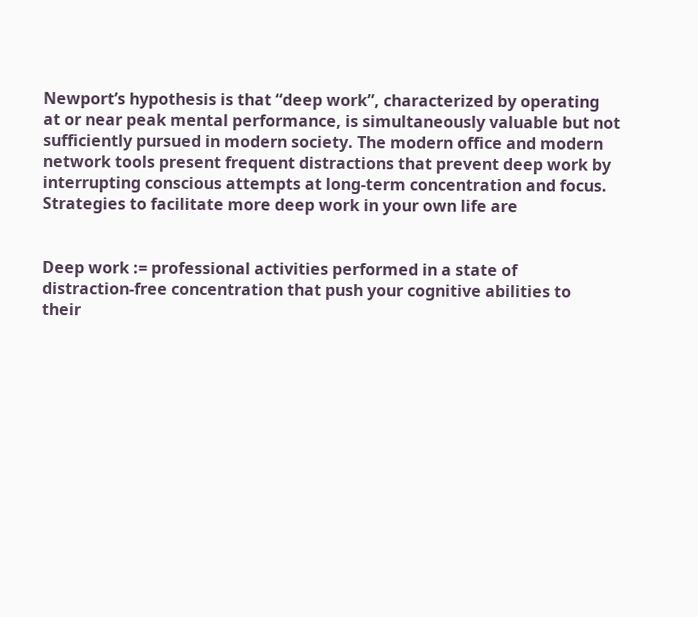Newport’s hypothesis is that “deep work”, characterized by operating
at or near peak mental performance, is simultaneously valuable but not
sufficiently pursued in modern society. The modern office and modern
network tools present frequent distractions that prevent deep work by
interrupting conscious attempts at long-term concentration and focus.
Strategies to facilitate more deep work in your own life are


Deep work := professional activities performed in a state of
distraction-free concentration that push your cognitive abilities to
their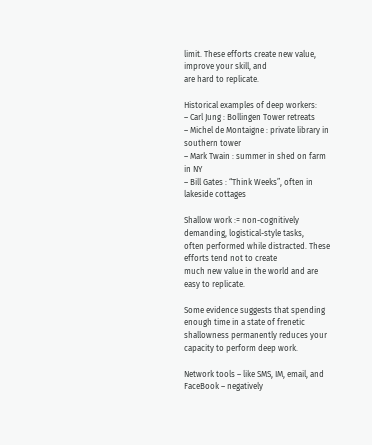limit. These efforts create new value, improve your skill, and
are hard to replicate.

Historical examples of deep workers:
– Carl Jung : Bollingen Tower retreats
– Michel de Montaigne : private library in southern tower
– Mark Twain : summer in shed on farm in NY
– Bill Gates : “Think Weeks”, often in lakeside cottages

Shallow work := non-cognitively demanding, logistical-style tasks,
often performed while distracted. These efforts tend not to create
much new value in the world and are easy to replicate.

Some evidence suggests that spending enough time in a state of frenetic
shallowness permanently reduces your capacity to perform deep work.

Network tools – like SMS, IM, email, and FaceBook – negatively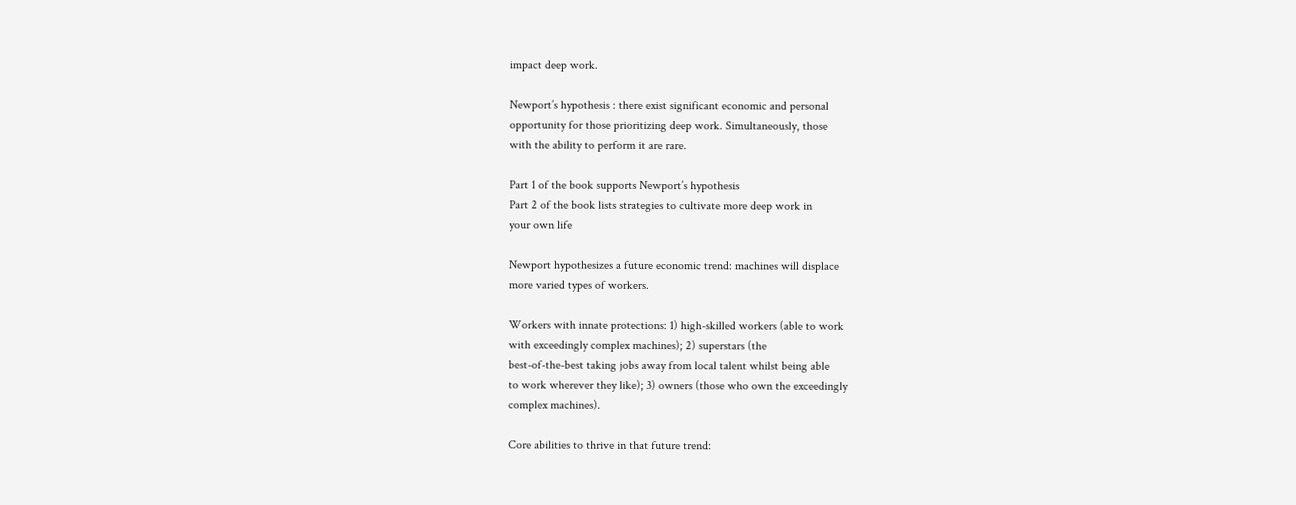impact deep work.

Newport’s hypothesis : there exist significant economic and personal
opportunity for those prioritizing deep work. Simultaneously, those
with the ability to perform it are rare.

Part 1 of the book supports Newport’s hypothesis
Part 2 of the book lists strategies to cultivate more deep work in
your own life

Newport hypothesizes a future economic trend: machines will displace
more varied types of workers.

Workers with innate protections: 1) high-skilled workers (able to work
with exceedingly complex machines); 2) superstars (the
best-of-the-best taking jobs away from local talent whilst being able
to work wherever they like); 3) owners (those who own the exceedingly
complex machines).

Core abilities to thrive in that future trend: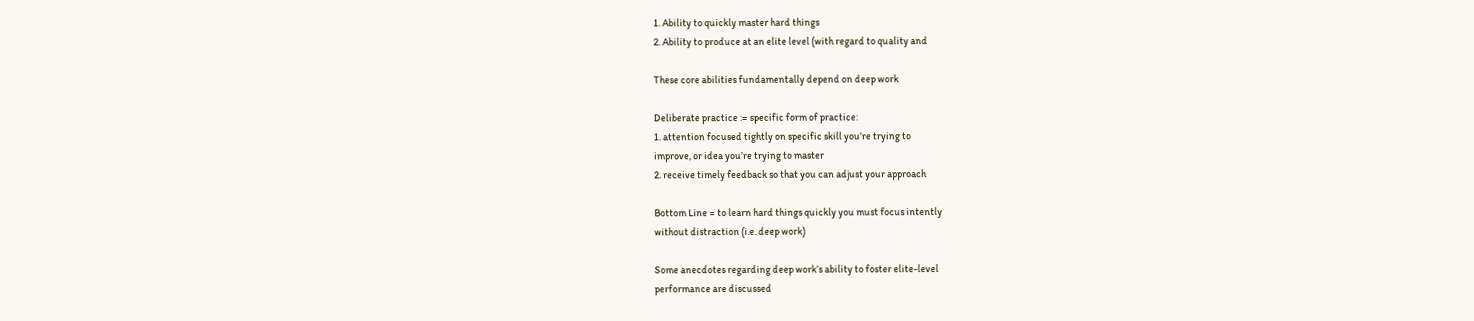1. Ability to quickly master hard things
2. Ability to produce at an elite level (with regard to quality and

These core abilities fundamentally depend on deep work

Deliberate practice := specific form of practice:
1. attention focused tightly on specific skill you’re trying to
improve, or idea you’re trying to master
2. receive timely feedback so that you can adjust your approach

Bottom Line = to learn hard things quickly you must focus intently
without distraction (i.e. deep work)

Some anecdotes regarding deep work’s ability to foster elite-level
performance are discussed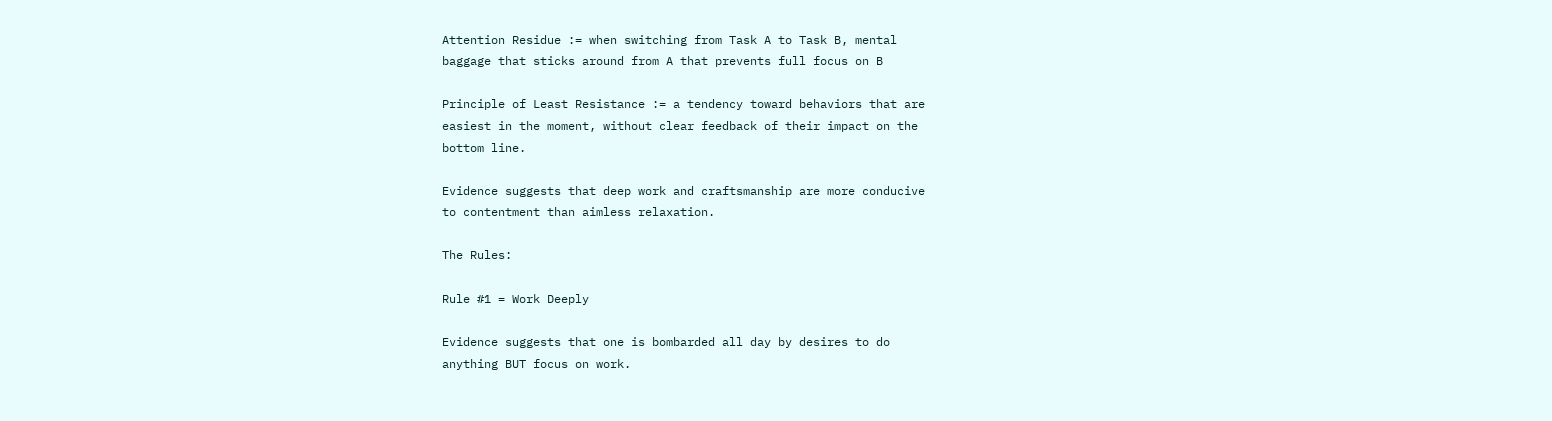Attention Residue := when switching from Task A to Task B, mental
baggage that sticks around from A that prevents full focus on B

Principle of Least Resistance := a tendency toward behaviors that are
easiest in the moment, without clear feedback of their impact on the
bottom line.

Evidence suggests that deep work and craftsmanship are more conducive
to contentment than aimless relaxation.

The Rules:

Rule #1 = Work Deeply

Evidence suggests that one is bombarded all day by desires to do
anything BUT focus on work.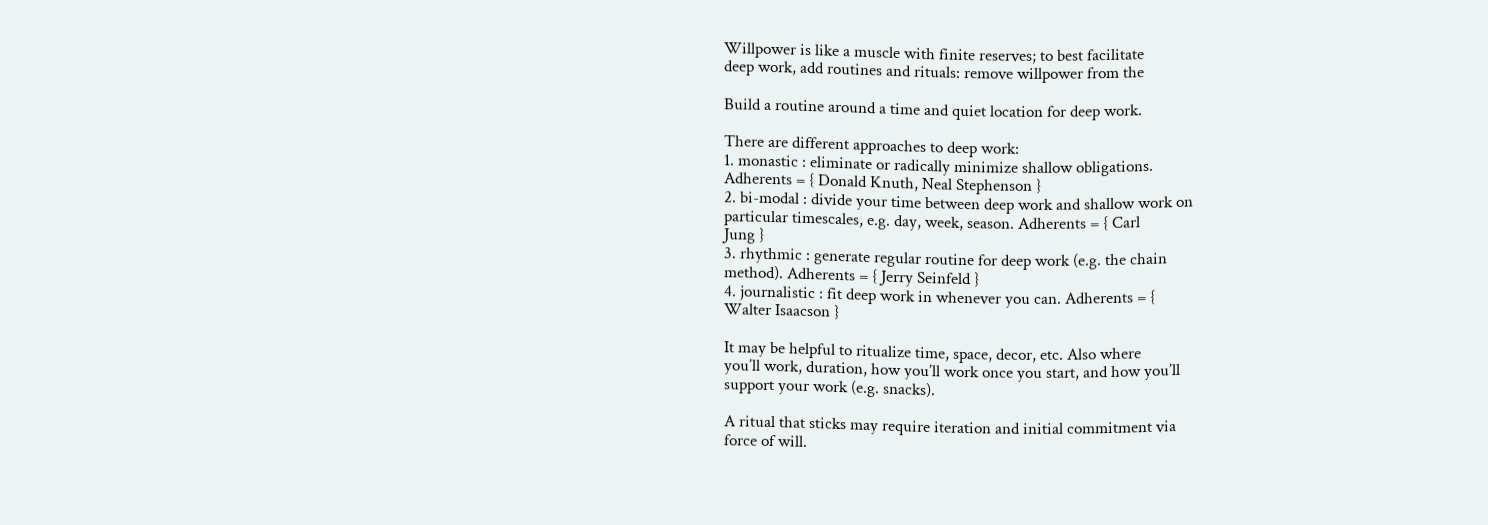Willpower is like a muscle with finite reserves; to best facilitate
deep work, add routines and rituals: remove willpower from the

Build a routine around a time and quiet location for deep work.

There are different approaches to deep work:
1. monastic : eliminate or radically minimize shallow obligations.
Adherents = { Donald Knuth, Neal Stephenson }
2. bi-modal : divide your time between deep work and shallow work on
particular timescales, e.g. day, week, season. Adherents = { Carl
Jung }
3. rhythmic : generate regular routine for deep work (e.g. the chain
method). Adherents = { Jerry Seinfeld }
4. journalistic : fit deep work in whenever you can. Adherents = {
Walter Isaacson }

It may be helpful to ritualize time, space, decor, etc. Also where
you’ll work, duration, how you’ll work once you start, and how you’ll
support your work (e.g. snacks).

A ritual that sticks may require iteration and initial commitment via
force of will.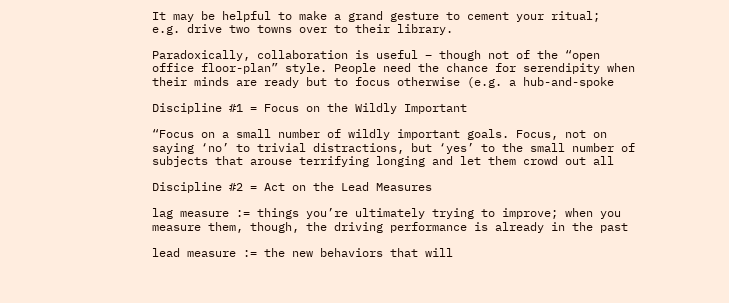It may be helpful to make a grand gesture to cement your ritual;
e.g. drive two towns over to their library.

Paradoxically, collaboration is useful – though not of the “open
office floor-plan” style. People need the chance for serendipity when
their minds are ready but to focus otherwise (e.g. a hub-and-spoke

Discipline #1 = Focus on the Wildly Important

“Focus on a small number of wildly important goals. Focus, not on
saying ‘no’ to trivial distractions, but ‘yes’ to the small number of
subjects that arouse terrifying longing and let them crowd out all

Discipline #2 = Act on the Lead Measures

lag measure := things you’re ultimately trying to improve; when you
measure them, though, the driving performance is already in the past

lead measure := the new behaviors that will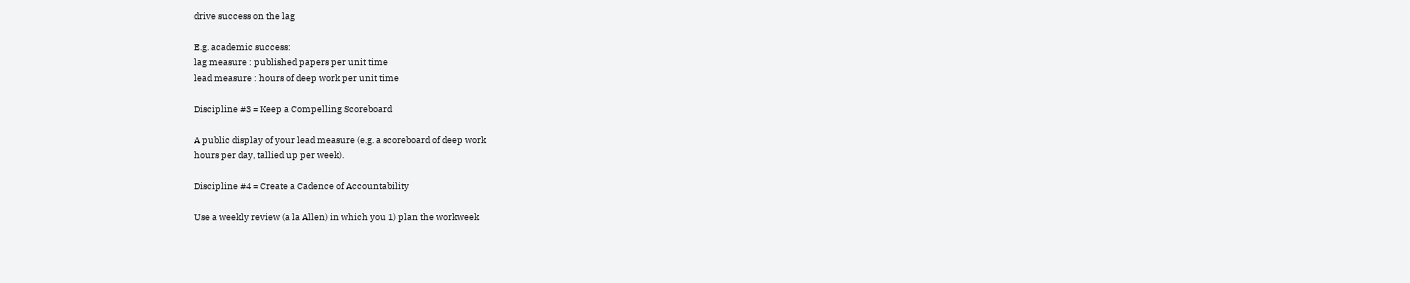drive success on the lag

E.g. academic success:
lag measure : published papers per unit time
lead measure : hours of deep work per unit time

Discipline #3 = Keep a Compelling Scoreboard

A public display of your lead measure (e.g. a scoreboard of deep work
hours per day, tallied up per week).

Discipline #4 = Create a Cadence of Accountability

Use a weekly review (a la Allen) in which you 1) plan the workweek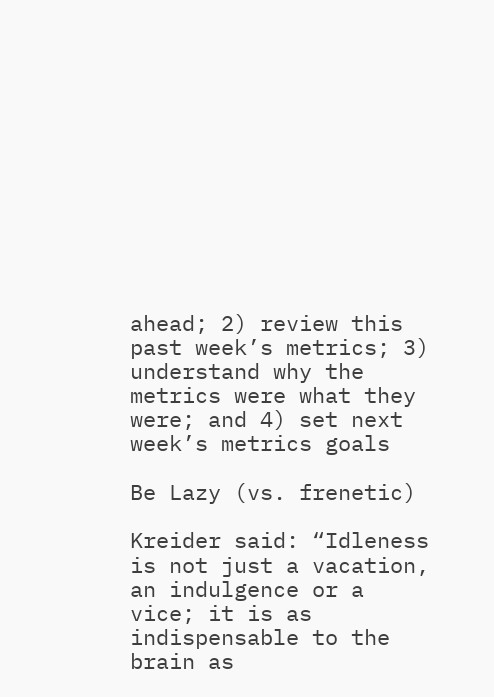ahead; 2) review this past week’s metrics; 3) understand why the
metrics were what they were; and 4) set next week’s metrics goals

Be Lazy (vs. frenetic)

Kreider said: “Idleness is not just a vacation, an indulgence or a
vice; it is as indispensable to the brain as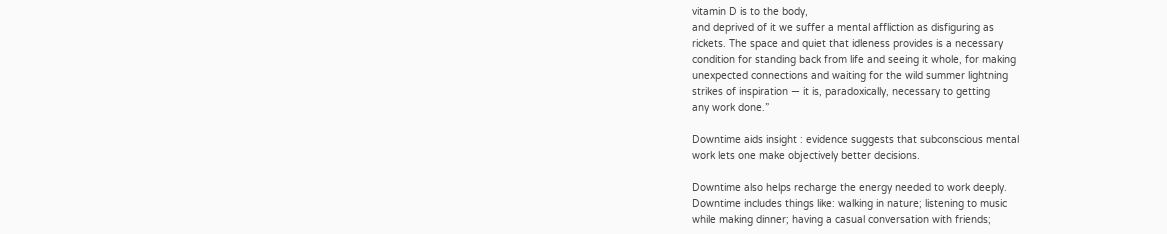vitamin D is to the body,
and deprived of it we suffer a mental affliction as disfiguring as
rickets. The space and quiet that idleness provides is a necessary
condition for standing back from life and seeing it whole, for making
unexpected connections and waiting for the wild summer lightning
strikes of inspiration — it is, paradoxically, necessary to getting
any work done.”

Downtime aids insight : evidence suggests that subconscious mental
work lets one make objectively better decisions.

Downtime also helps recharge the energy needed to work deeply.
Downtime includes things like: walking in nature; listening to music
while making dinner; having a casual conversation with friends;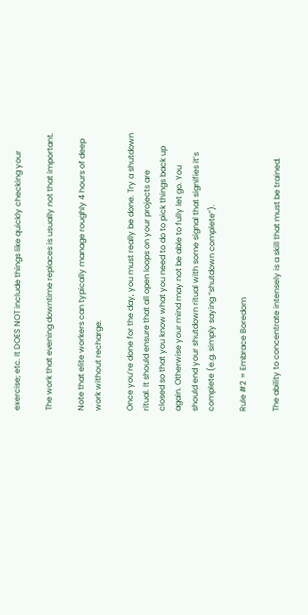exercise; etc. It DOES NOT include things like quickly checking your

The work that evening downtime replaces is usually not that important.

Note that elite workers can typically manage roughly 4 hours of deep
work without recharge.

Once you’re done for the day, you must really be done. Try a shutdown
ritual. It should ensure that all open loops on your projects are
closed so that you know what you need to do to pick things back up
again. Otherwise your mind may not be able to fully let go. You
should end your shutdown ritual with some signal that signifies it’s
complete (e.g. simply saying “shutdown complete”).

Rule #2 = Embrace Boredom

The ability to concentrate intensely is a skill that must be trained.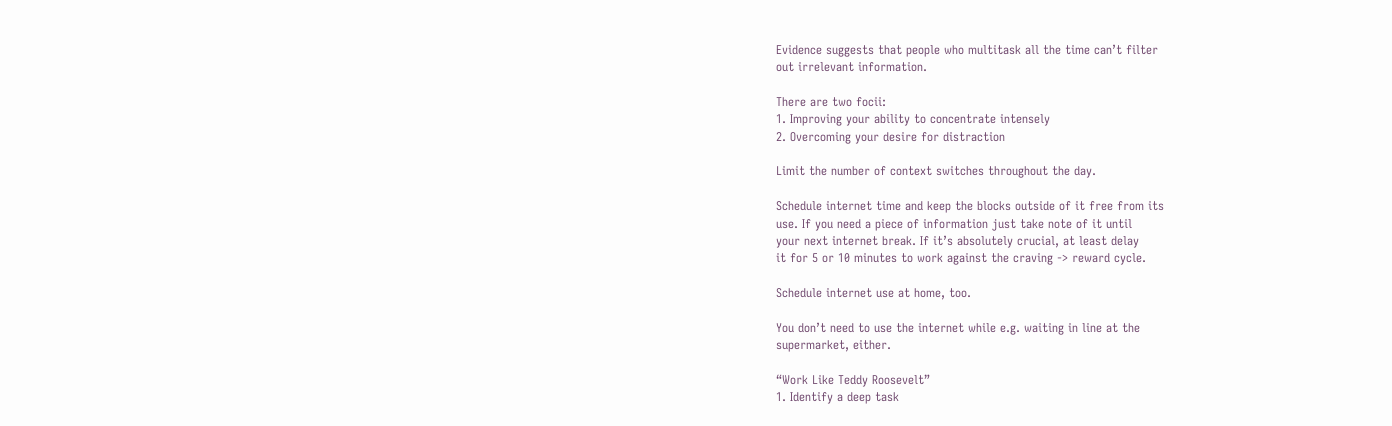Evidence suggests that people who multitask all the time can’t filter
out irrelevant information.

There are two focii:
1. Improving your ability to concentrate intensely
2. Overcoming your desire for distraction

Limit the number of context switches throughout the day.

Schedule internet time and keep the blocks outside of it free from its
use. If you need a piece of information just take note of it until
your next internet break. If it’s absolutely crucial, at least delay
it for 5 or 10 minutes to work against the craving -> reward cycle.

Schedule internet use at home, too.

You don’t need to use the internet while e.g. waiting in line at the
supermarket, either.

“Work Like Teddy Roosevelt”
1. Identify a deep task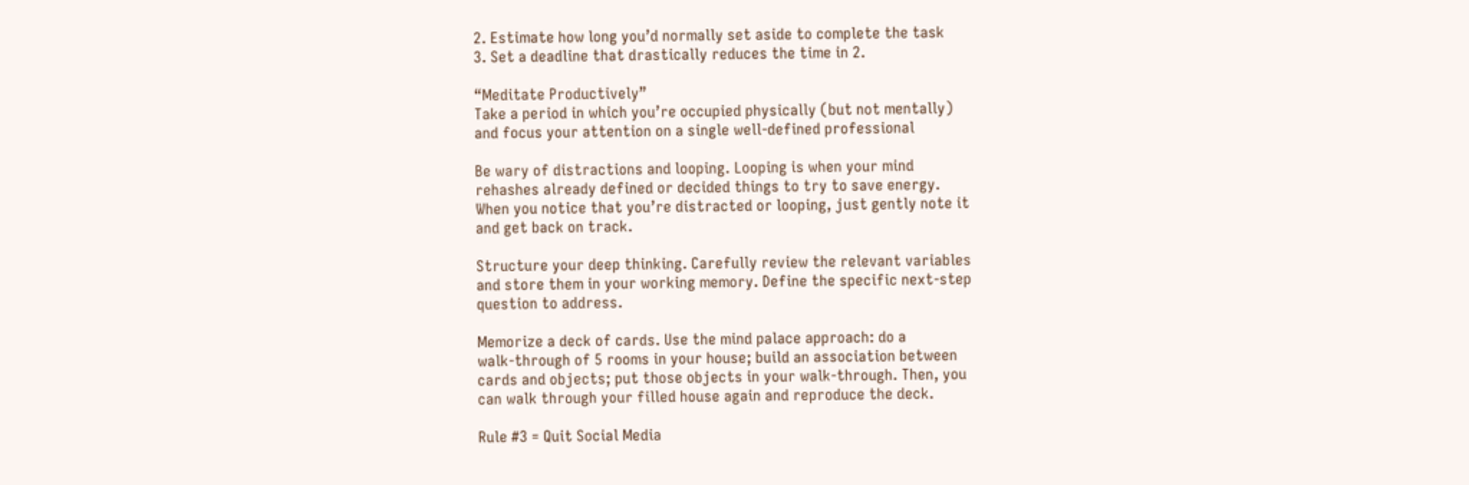2. Estimate how long you’d normally set aside to complete the task
3. Set a deadline that drastically reduces the time in 2.

“Meditate Productively”
Take a period in which you’re occupied physically (but not mentally)
and focus your attention on a single well-defined professional

Be wary of distractions and looping. Looping is when your mind
rehashes already defined or decided things to try to save energy.
When you notice that you’re distracted or looping, just gently note it
and get back on track.

Structure your deep thinking. Carefully review the relevant variables
and store them in your working memory. Define the specific next-step
question to address.

Memorize a deck of cards. Use the mind palace approach: do a
walk-through of 5 rooms in your house; build an association between
cards and objects; put those objects in your walk-through. Then, you
can walk through your filled house again and reproduce the deck.

Rule #3 = Quit Social Media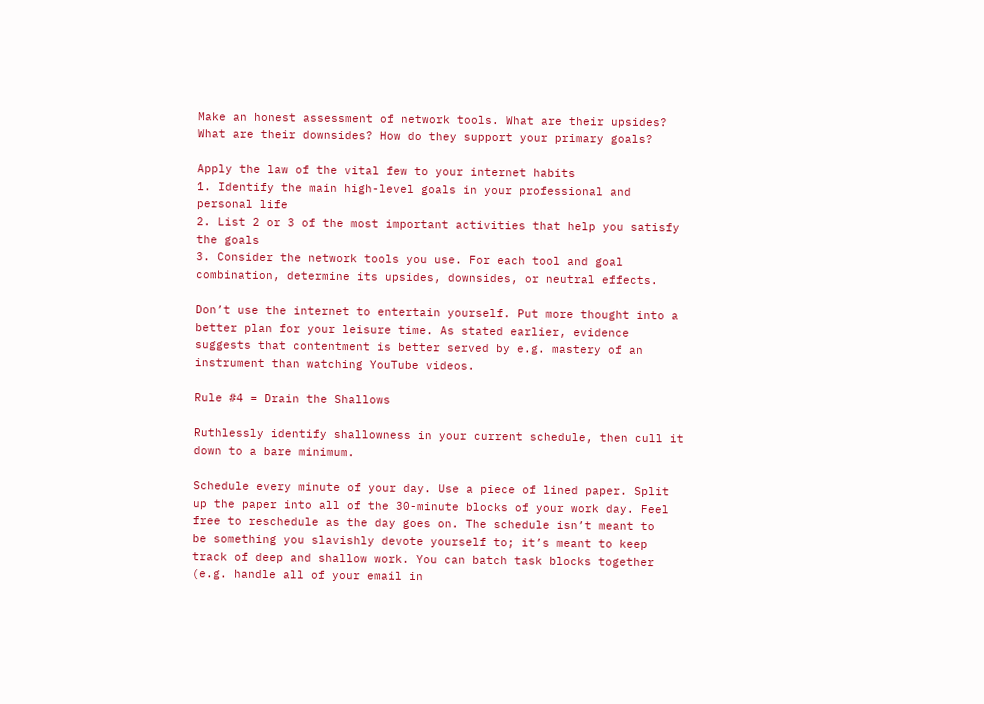Make an honest assessment of network tools. What are their upsides?
What are their downsides? How do they support your primary goals?

Apply the law of the vital few to your internet habits
1. Identify the main high-level goals in your professional and
personal life
2. List 2 or 3 of the most important activities that help you satisfy
the goals
3. Consider the network tools you use. For each tool and goal
combination, determine its upsides, downsides, or neutral effects.

Don’t use the internet to entertain yourself. Put more thought into a
better plan for your leisure time. As stated earlier, evidence
suggests that contentment is better served by e.g. mastery of an
instrument than watching YouTube videos.

Rule #4 = Drain the Shallows

Ruthlessly identify shallowness in your current schedule, then cull it
down to a bare minimum.

Schedule every minute of your day. Use a piece of lined paper. Split
up the paper into all of the 30-minute blocks of your work day. Feel
free to reschedule as the day goes on. The schedule isn’t meant to
be something you slavishly devote yourself to; it’s meant to keep
track of deep and shallow work. You can batch task blocks together
(e.g. handle all of your email in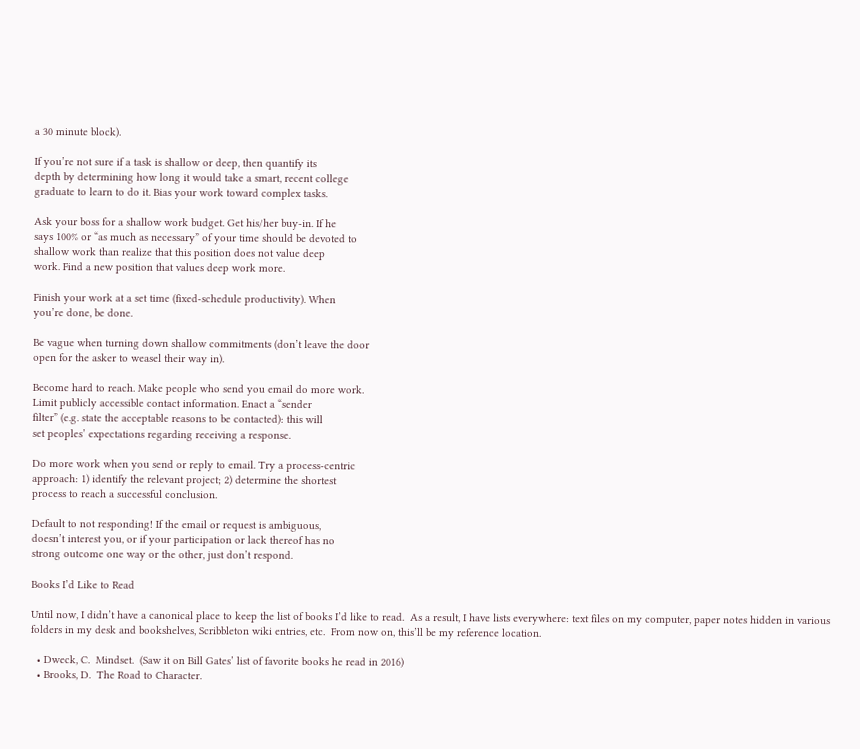a 30 minute block).

If you’re not sure if a task is shallow or deep, then quantify its
depth by determining how long it would take a smart, recent college
graduate to learn to do it. Bias your work toward complex tasks.

Ask your boss for a shallow work budget. Get his/her buy-in. If he
says 100% or “as much as necessary” of your time should be devoted to
shallow work than realize that this position does not value deep
work. Find a new position that values deep work more.

Finish your work at a set time (fixed-schedule productivity). When
you’re done, be done.

Be vague when turning down shallow commitments (don’t leave the door
open for the asker to weasel their way in).

Become hard to reach. Make people who send you email do more work.
Limit publicly accessible contact information. Enact a “sender
filter” (e.g. state the acceptable reasons to be contacted): this will
set peoples’ expectations regarding receiving a response.

Do more work when you send or reply to email. Try a process-centric
approach: 1) identify the relevant project; 2) determine the shortest
process to reach a successful conclusion.

Default to not responding! If the email or request is ambiguous,
doesn’t interest you, or if your participation or lack thereof has no
strong outcome one way or the other, just don’t respond.

Books I’d Like to Read

Until now, I didn’t have a canonical place to keep the list of books I’d like to read.  As a result, I have lists everywhere: text files on my computer, paper notes hidden in various folders in my desk and bookshelves, Scribbleton wiki entries, etc.  From now on, this’ll be my reference location.

  • Dweck, C.  Mindset.  (Saw it on Bill Gates’ list of favorite books he read in 2016)
  • Brooks, D.  The Road to Character.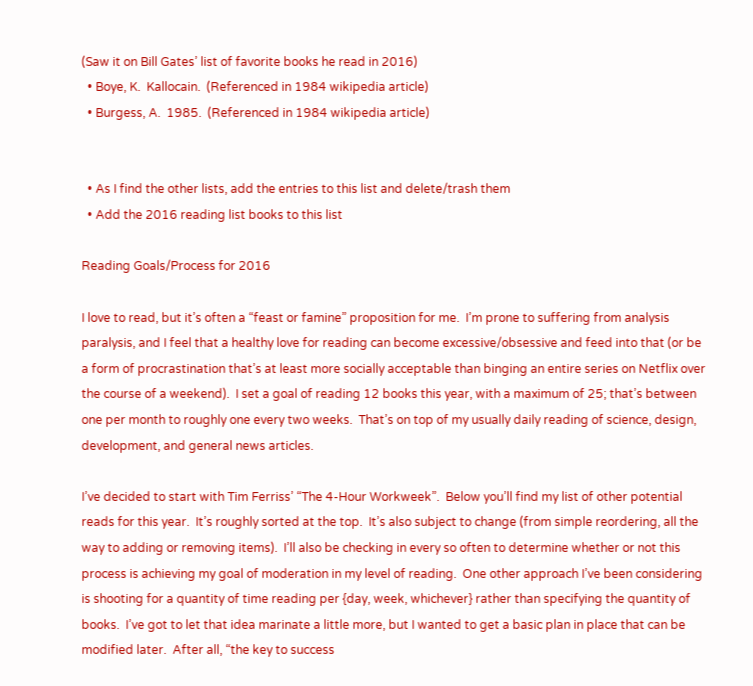(Saw it on Bill Gates’ list of favorite books he read in 2016)
  • Boye, K.  Kallocain.  (Referenced in 1984 wikipedia article)
  • Burgess, A.  1985.  (Referenced in 1984 wikipedia article)


  • As I find the other lists, add the entries to this list and delete/trash them
  • Add the 2016 reading list books to this list

Reading Goals/Process for 2016

I love to read, but it’s often a “feast or famine” proposition for me.  I’m prone to suffering from analysis paralysis, and I feel that a healthy love for reading can become excessive/obsessive and feed into that (or be a form of procrastination that’s at least more socially acceptable than binging an entire series on Netflix over the course of a weekend).  I set a goal of reading 12 books this year, with a maximum of 25; that’s between one per month to roughly one every two weeks.  That’s on top of my usually daily reading of science, design, development, and general news articles.

I’ve decided to start with Tim Ferriss’ “The 4-Hour Workweek”.  Below you’ll find my list of other potential reads for this year.  It’s roughly sorted at the top.  It’s also subject to change (from simple reordering, all the way to adding or removing items).  I’ll also be checking in every so often to determine whether or not this process is achieving my goal of moderation in my level of reading.  One other approach I’ve been considering is shooting for a quantity of time reading per {day, week, whichever} rather than specifying the quantity of books.  I’ve got to let that idea marinate a little more, but I wanted to get a basic plan in place that can be modified later.  After all, “the key to success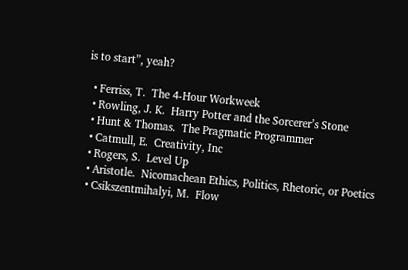is to start”, yeah?

  • Ferriss, T.  The 4-Hour Workweek
  • Rowling, J. K.  Harry Potter and the Sorcerer’s Stone
  • Hunt & Thomas.  The Pragmatic Programmer
  • Catmull, E.  Creativity, Inc
  • Rogers, S.  Level Up
  • Aristotle.  Nicomachean Ethics, Politics, Rhetoric, or Poetics
  • Csikszentmihalyi, M.  Flow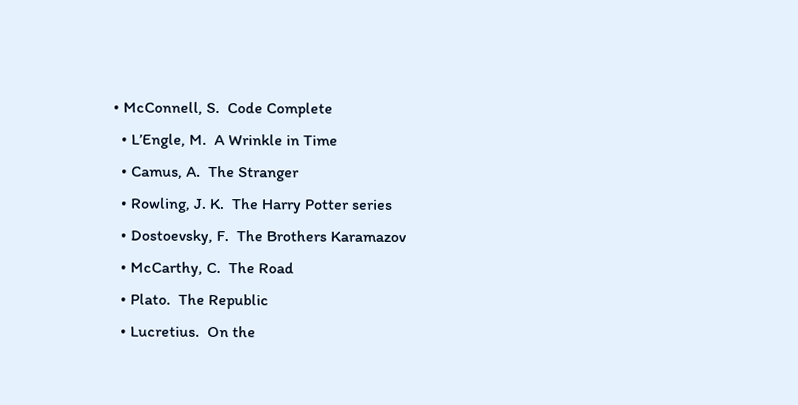• McConnell, S.  Code Complete
  • L’Engle, M.  A Wrinkle in Time
  • Camus, A.  The Stranger
  • Rowling, J. K.  The Harry Potter series
  • Dostoevsky, F.  The Brothers Karamazov
  • McCarthy, C.  The Road
  • Plato.  The Republic
  • Lucretius.  On the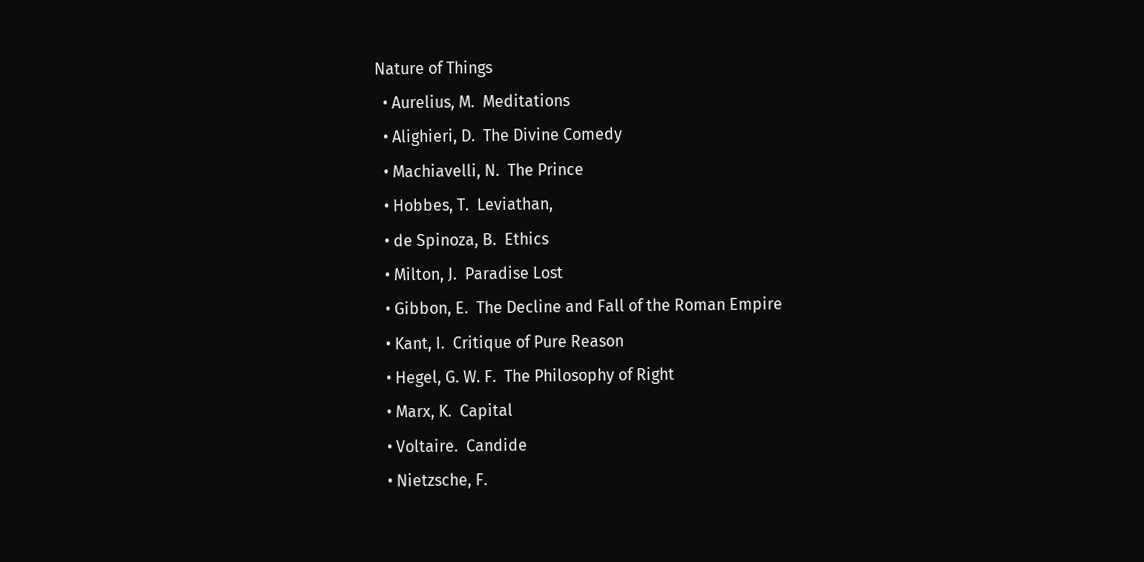Nature of Things
  • Aurelius, M.  Meditations
  • Alighieri, D.  The Divine Comedy
  • Machiavelli, N.  The Prince
  • Hobbes, T.  Leviathan,
  • de Spinoza, B.  Ethics
  • Milton, J.  Paradise Lost
  • Gibbon, E.  The Decline and Fall of the Roman Empire
  • Kant, I.  Critique of Pure Reason
  • Hegel, G. W. F.  The Philosophy of Right
  • Marx, K.  Capital
  • Voltaire.  Candide
  • Nietzsche, F.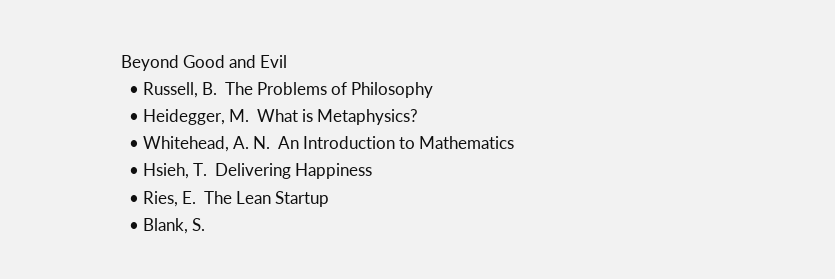Beyond Good and Evil
  • Russell, B.  The Problems of Philosophy
  • Heidegger, M.  What is Metaphysics?
  • Whitehead, A. N.  An Introduction to Mathematics
  • Hsieh, T.  Delivering Happiness
  • Ries, E.  The Lean Startup
  • Blank, S.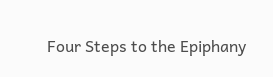Four Steps to the Epiphany